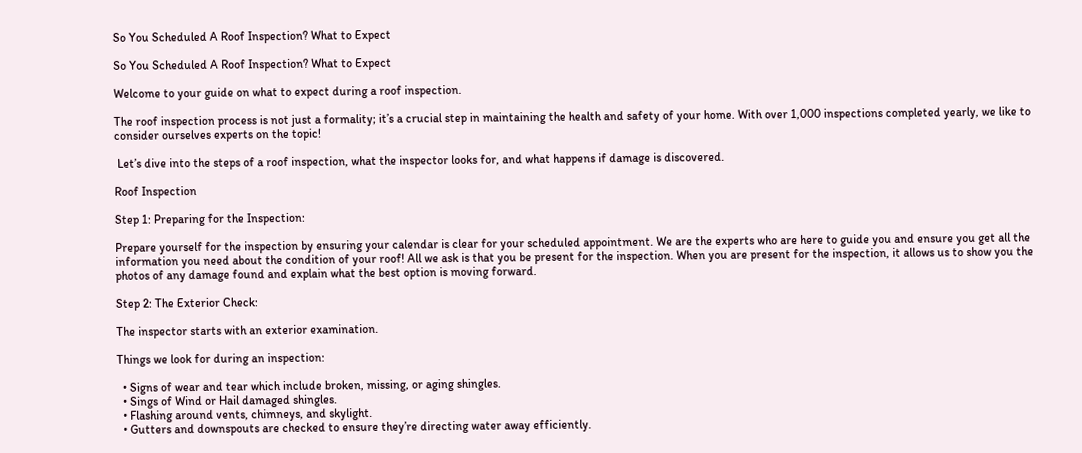So You Scheduled A Roof Inspection? What to Expect

So You Scheduled A Roof Inspection? What to Expect

Welcome to your guide on what to expect during a roof inspection.

The roof inspection process is not just a formality; it’s a crucial step in maintaining the health and safety of your home. With over 1,000 inspections completed yearly, we like to consider ourselves experts on the topic!

 Let’s dive into the steps of a roof inspection, what the inspector looks for, and what happens if damage is discovered.

Roof Inspection

Step 1: Preparing for the Inspection:

Prepare yourself for the inspection by ensuring your calendar is clear for your scheduled appointment. We are the experts who are here to guide you and ensure you get all the information you need about the condition of your roof! All we ask is that you be present for the inspection. When you are present for the inspection, it allows us to show you the photos of any damage found and explain what the best option is moving forward.

Step 2: The Exterior Check:

The inspector starts with an exterior examination.

Things we look for during an inspection:

  • Signs of wear and tear which include broken, missing, or aging shingles.
  • Sings of Wind or Hail damaged shingles.
  • Flashing around vents, chimneys, and skylight.
  • Gutters and downspouts are checked to ensure they’re directing water away efficiently.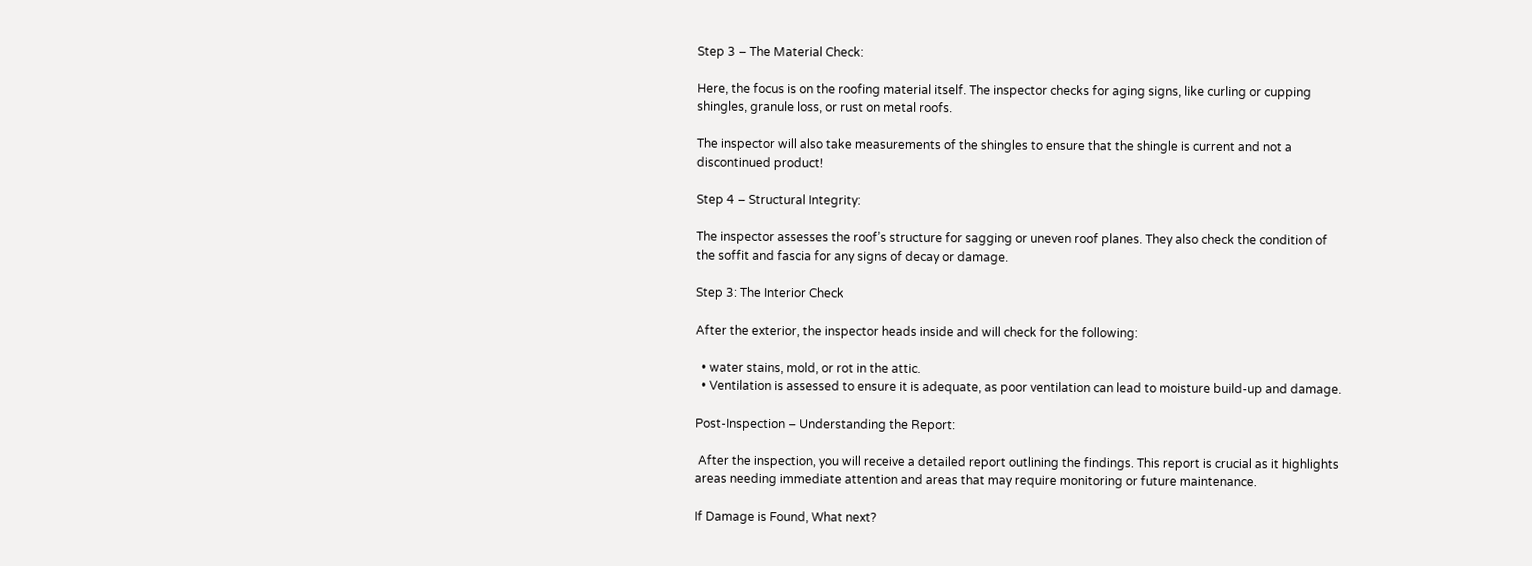Step 3 – The Material Check:

Here, the focus is on the roofing material itself. The inspector checks for aging signs, like curling or cupping shingles, granule loss, or rust on metal roofs.

The inspector will also take measurements of the shingles to ensure that the shingle is current and not a discontinued product!

Step 4 – Structural Integrity:

The inspector assesses the roof’s structure for sagging or uneven roof planes. They also check the condition of the soffit and fascia for any signs of decay or damage.

Step 3: The Interior Check

After the exterior, the inspector heads inside and will check for the following:

  • water stains, mold, or rot in the attic.
  • Ventilation is assessed to ensure it is adequate, as poor ventilation can lead to moisture build-up and damage.

Post-Inspection – Understanding the Report:

 After the inspection, you will receive a detailed report outlining the findings. This report is crucial as it highlights areas needing immediate attention and areas that may require monitoring or future maintenance.

If Damage is Found, What next?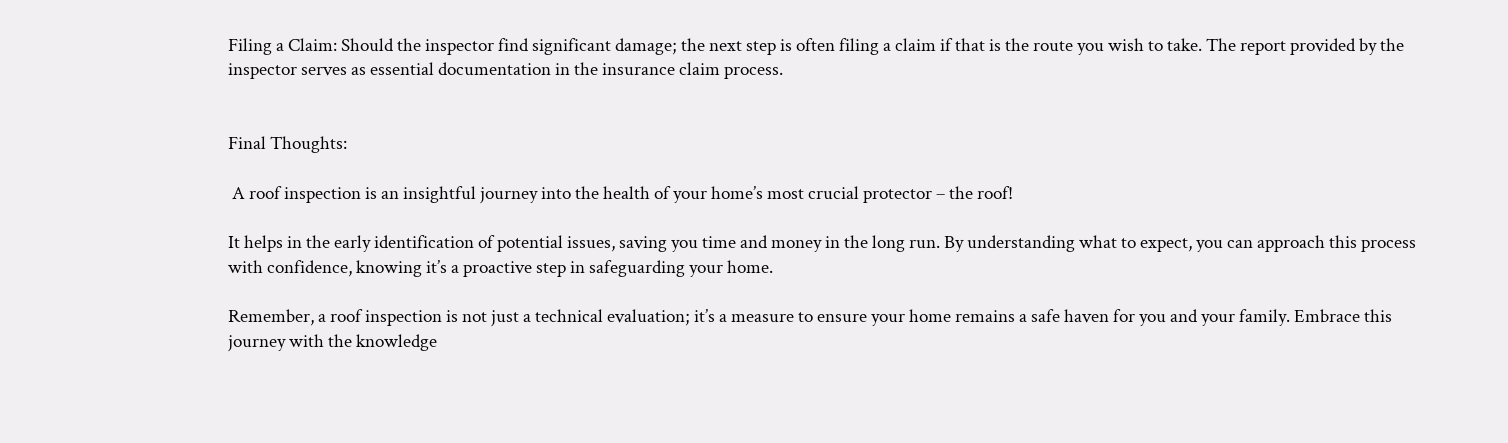Filing a Claim: Should the inspector find significant damage; the next step is often filing a claim if that is the route you wish to take. The report provided by the inspector serves as essential documentation in the insurance claim process.


Final Thoughts:

 A roof inspection is an insightful journey into the health of your home’s most crucial protector – the roof!

It helps in the early identification of potential issues, saving you time and money in the long run. By understanding what to expect, you can approach this process with confidence, knowing it’s a proactive step in safeguarding your home.

Remember, a roof inspection is not just a technical evaluation; it’s a measure to ensure your home remains a safe haven for you and your family. Embrace this journey with the knowledge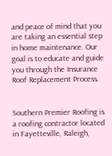and peace of mind that you are taking an essential step in home maintenance. Our goal is to educate and guide you through the Insurance Roof Replacement Process.


Southern Premier Roofing is a roofing contractor located in Fayetteville, Raleigh,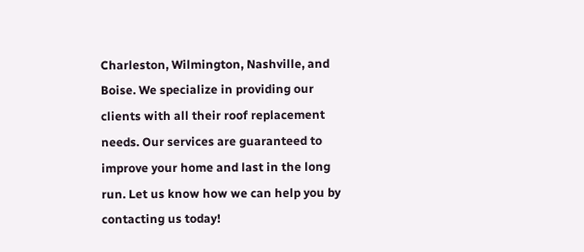Charleston, Wilmington, Nashville, and Boise. We specialize in providing our clients with all their roof replacement needs. Our services are guaranteed to improve your home and last in the long run. Let us know how we can help you by contacting us today!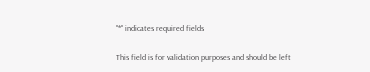"*" indicates required fields

This field is for validation purposes and should be left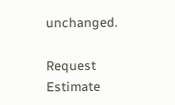unchanged.

Request Estimate